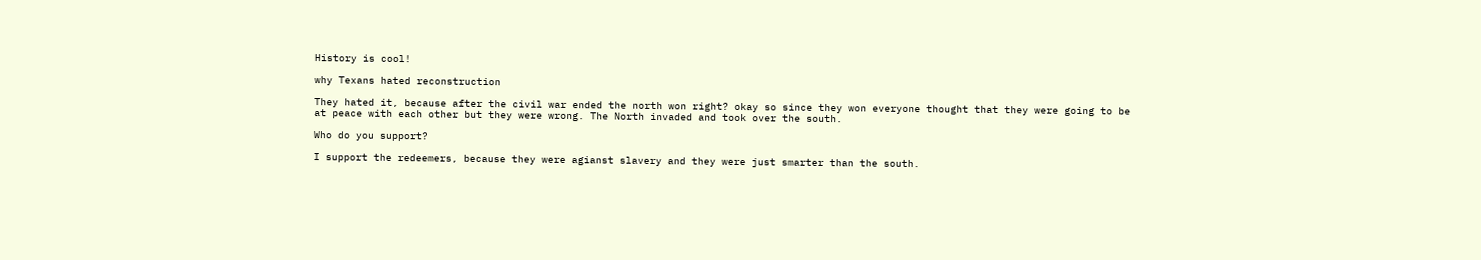History is cool!

why Texans hated reconstruction

They hated it, because after the civil war ended the north won right? okay so since they won everyone thought that they were going to be at peace with each other but they were wrong. The North invaded and took over the south.

Who do you support?

I support the redeemers, because they were agianst slavery and they were just smarter than the south.